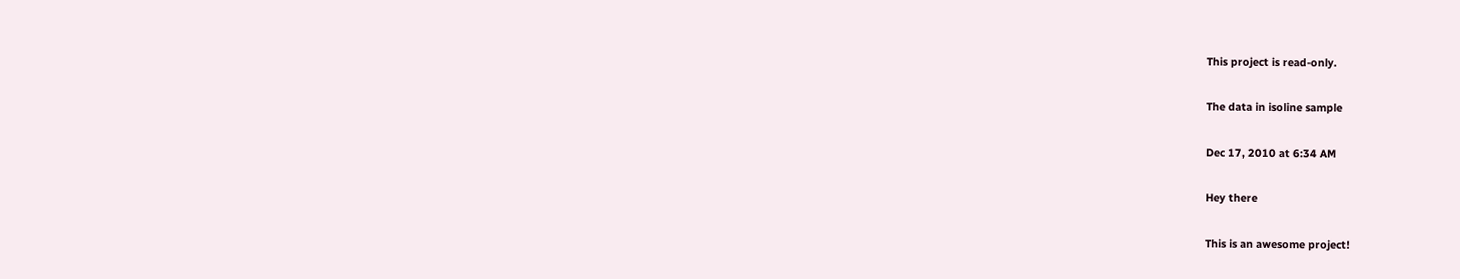This project is read-only.

The data in isoline sample

Dec 17, 2010 at 6:34 AM

Hey there

This is an awesome project!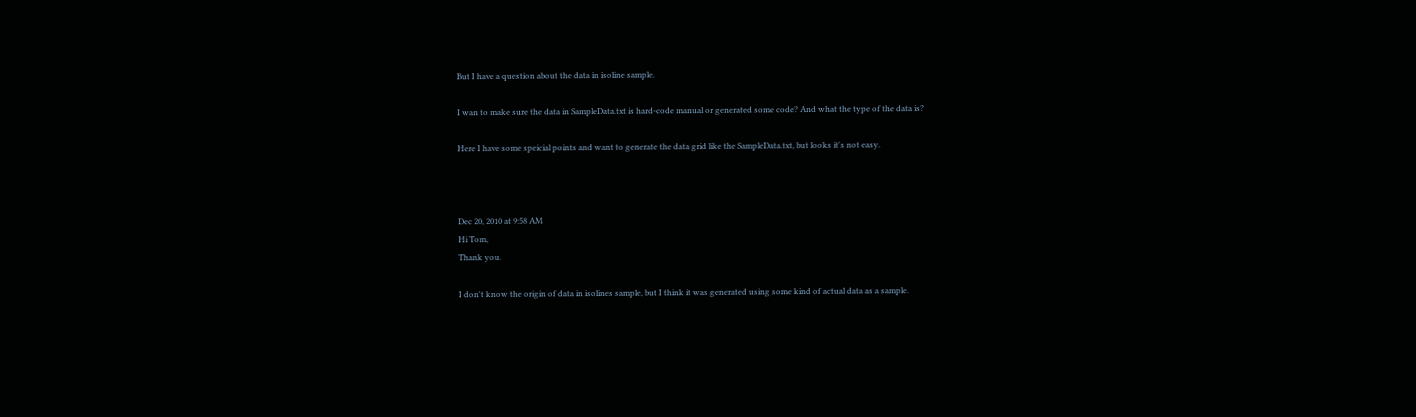But I have a question about the data in isoline sample.

I wan to make sure the data in SampleData.txt is hard-code manual or generated some code? And what the type of the data is?

Here I have some speicial points and want to generate the data grid like the SampleData.txt, but looks it's not easy.



Dec 20, 2010 at 9:58 AM
Hi Tom,
Thank you.

I don't know the origin of data in isolines sample, but I think it was generated using some kind of actual data as a sample.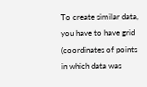To create similar data, you have to have grid (coordinates of points in which data was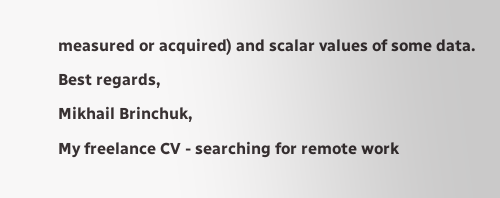measured or acquired) and scalar values of some data.
Best regards,
Mikhail Brinchuk,
My freelance CV - searching for remote work